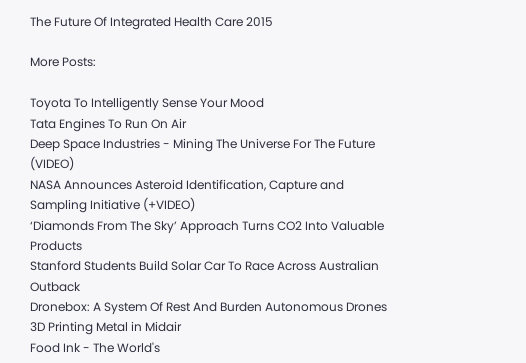The Future Of Integrated Health Care 2015

More Posts:

Toyota To Intelligently Sense Your Mood
Tata Engines To Run On Air
Deep Space Industries - Mining The Universe For The Future (VIDEO)
NASA Announces Asteroid Identification, Capture and Sampling Initiative (+VIDEO)
‘Diamonds From The Sky’ Approach Turns CO2 Into Valuable Products
Stanford Students Build Solar Car To Race Across Australian Outback
Dronebox: A System Of Rest And Burden Autonomous Drones
3D Printing Metal in Midair
Food Ink - The World's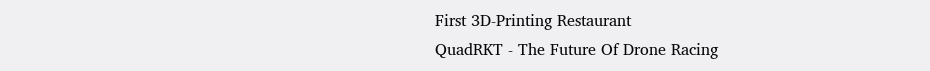First 3D-Printing Restaurant
QuadRKT - The Future Of Drone Racing